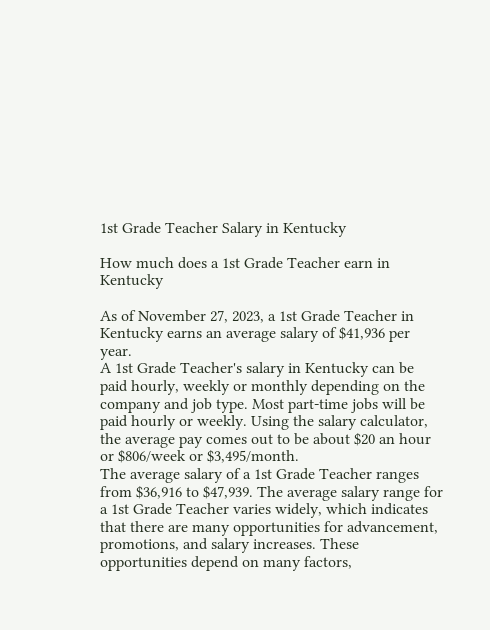1st Grade Teacher Salary in Kentucky

How much does a 1st Grade Teacher earn in Kentucky

As of November 27, 2023, a 1st Grade Teacher in Kentucky earns an average salary of $41,936 per year.
A 1st Grade Teacher's salary in Kentucky can be paid hourly, weekly or monthly depending on the company and job type. Most part-time jobs will be paid hourly or weekly. Using the salary calculator, the average pay comes out to be about $20 an hour or $806/week or $3,495/month.
The average salary of a 1st Grade Teacher ranges from $36,916 to $47,939. The average salary range for a 1st Grade Teacher varies widely, which indicates that there are many opportunities for advancement, promotions, and salary increases. These opportunities depend on many factors,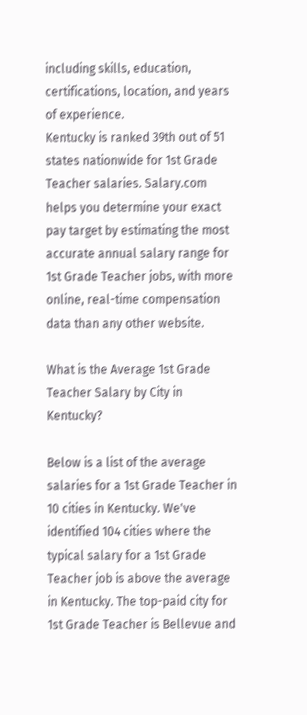including skills, education, certifications, location, and years of experience.
Kentucky is ranked 39th out of 51 states nationwide for 1st Grade Teacher salaries. Salary.com helps you determine your exact pay target by estimating the most accurate annual salary range for 1st Grade Teacher jobs, with more online, real-time compensation data than any other website.

What is the Average 1st Grade Teacher Salary by City in Kentucky?

Below is a list of the average salaries for a 1st Grade Teacher in 10 cities in Kentucky. We've identified 104 cities where the typical salary for a 1st Grade Teacher job is above the average in Kentucky. The top-paid city for 1st Grade Teacher is Bellevue and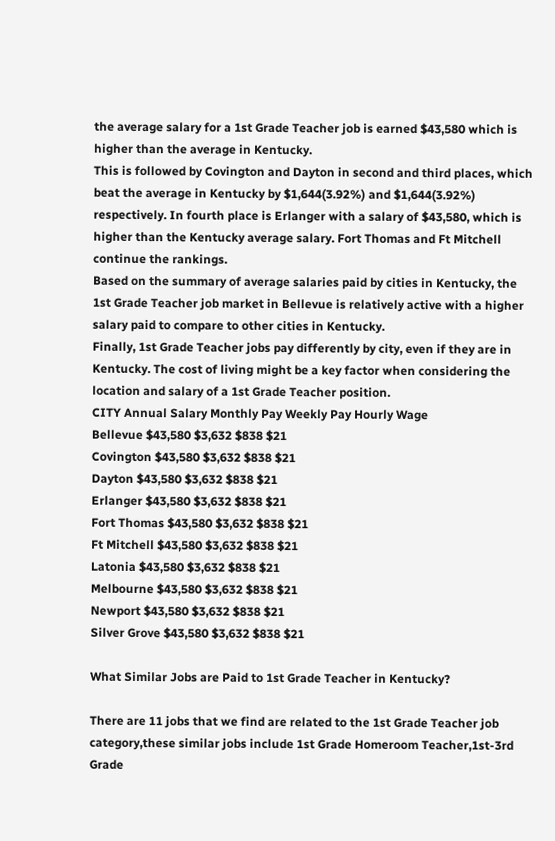the average salary for a 1st Grade Teacher job is earned $43,580 which is higher than the average in Kentucky.
This is followed by Covington and Dayton in second and third places, which beat the average in Kentucky by $1,644(3.92%) and $1,644(3.92%) respectively. In fourth place is Erlanger with a salary of $43,580, which is higher than the Kentucky average salary. Fort Thomas and Ft Mitchell continue the rankings.
Based on the summary of average salaries paid by cities in Kentucky, the 1st Grade Teacher job market in Bellevue is relatively active with a higher salary paid to compare to other cities in Kentucky.
Finally, 1st Grade Teacher jobs pay differently by city, even if they are in Kentucky. The cost of living might be a key factor when considering the location and salary of a 1st Grade Teacher position.
CITY Annual Salary Monthly Pay Weekly Pay Hourly Wage
Bellevue $43,580 $3,632 $838 $21
Covington $43,580 $3,632 $838 $21
Dayton $43,580 $3,632 $838 $21
Erlanger $43,580 $3,632 $838 $21
Fort Thomas $43,580 $3,632 $838 $21
Ft Mitchell $43,580 $3,632 $838 $21
Latonia $43,580 $3,632 $838 $21
Melbourne $43,580 $3,632 $838 $21
Newport $43,580 $3,632 $838 $21
Silver Grove $43,580 $3,632 $838 $21

What Similar Jobs are Paid to 1st Grade Teacher in Kentucky?

There are 11 jobs that we find are related to the 1st Grade Teacher job category,these similar jobs include 1st Grade Homeroom Teacher,1st-3rd Grade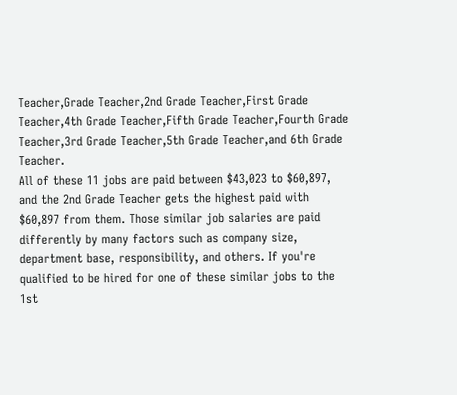Teacher,Grade Teacher,2nd Grade Teacher,First Grade Teacher,4th Grade Teacher,Fifth Grade Teacher,Fourth Grade Teacher,3rd Grade Teacher,5th Grade Teacher,and 6th Grade Teacher.
All of these 11 jobs are paid between $43,023 to $60,897, and the 2nd Grade Teacher gets the highest paid with $60,897 from them. Those similar job salaries are paid differently by many factors such as company size, department base, responsibility, and others. If you're qualified to be hired for one of these similar jobs to the 1st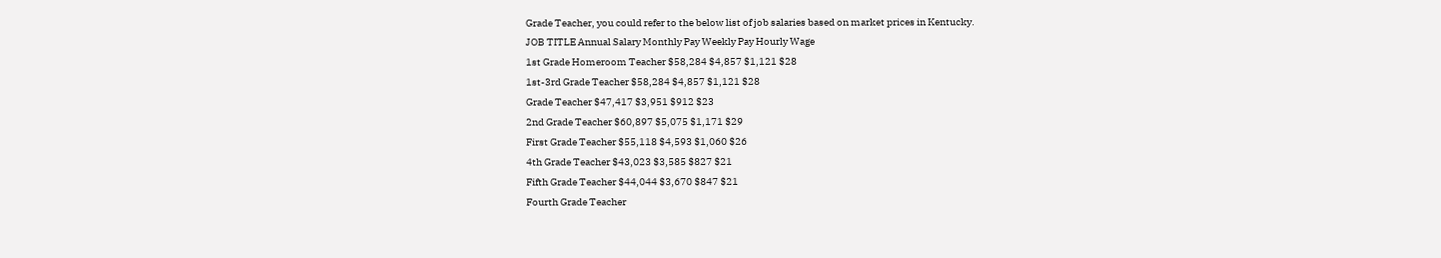Grade Teacher, you could refer to the below list of job salaries based on market prices in Kentucky.
JOB TITLE Annual Salary Monthly Pay Weekly Pay Hourly Wage
1st Grade Homeroom Teacher $58,284 $4,857 $1,121 $28
1st-3rd Grade Teacher $58,284 $4,857 $1,121 $28
Grade Teacher $47,417 $3,951 $912 $23
2nd Grade Teacher $60,897 $5,075 $1,171 $29
First Grade Teacher $55,118 $4,593 $1,060 $26
4th Grade Teacher $43,023 $3,585 $827 $21
Fifth Grade Teacher $44,044 $3,670 $847 $21
Fourth Grade Teacher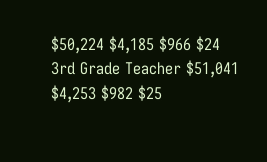$50,224 $4,185 $966 $24
3rd Grade Teacher $51,041 $4,253 $982 $25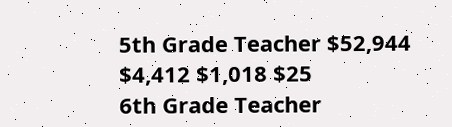5th Grade Teacher $52,944 $4,412 $1,018 $25
6th Grade Teacher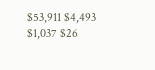$53,911 $4,493 $1,037 $26